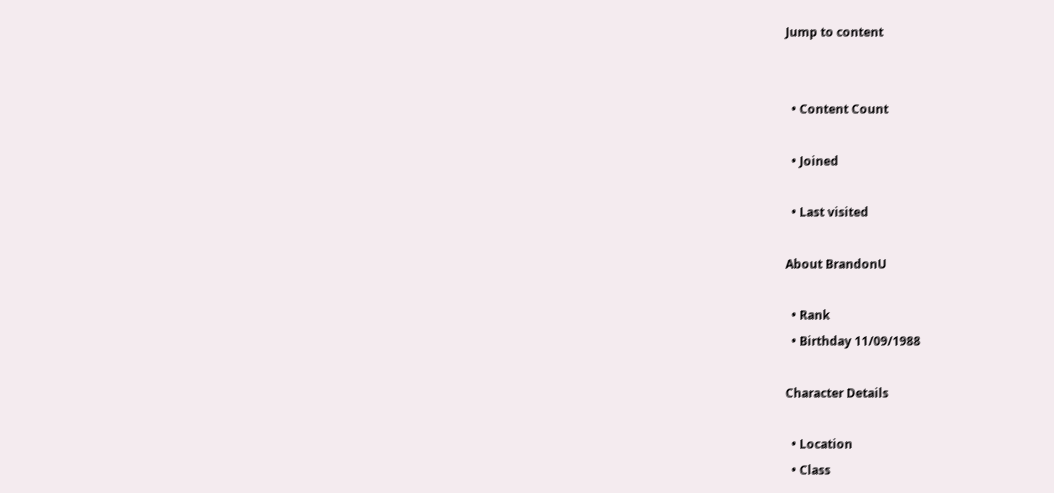Jump to content


  • Content Count

  • Joined

  • Last visited

About BrandonU

  • Rank
  • Birthday 11/09/1988

Character Details

  • Location
  • Class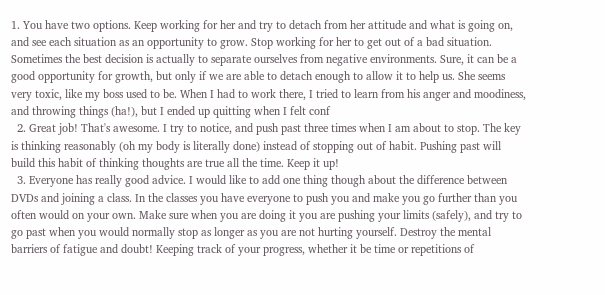1. You have two options. Keep working for her and try to detach from her attitude and what is going on, and see each situation as an opportunity to grow. Stop working for her to get out of a bad situation. Sometimes the best decision is actually to separate ourselves from negative environments. Sure, it can be a good opportunity for growth, but only if we are able to detach enough to allow it to help us. She seems very toxic, like my boss used to be. When I had to work there, I tried to learn from his anger and moodiness, and throwing things (ha!), but I ended up quitting when I felt conf
  2. Great job! That's awesome. I try to notice, and push past three times when I am about to stop. The key is thinking reasonably (oh my body is literally done) instead of stopping out of habit. Pushing past will build this habit of thinking thoughts are true all the time. Keep it up!
  3. Everyone has really good advice. I would like to add one thing though about the difference between DVDs and joining a class. In the classes you have everyone to push you and make you go further than you often would on your own. Make sure when you are doing it you are pushing your limits (safely), and try to go past when you would normally stop as longer as you are not hurting yourself. Destroy the mental barriers of fatigue and doubt! Keeping track of your progress, whether it be time or repetitions of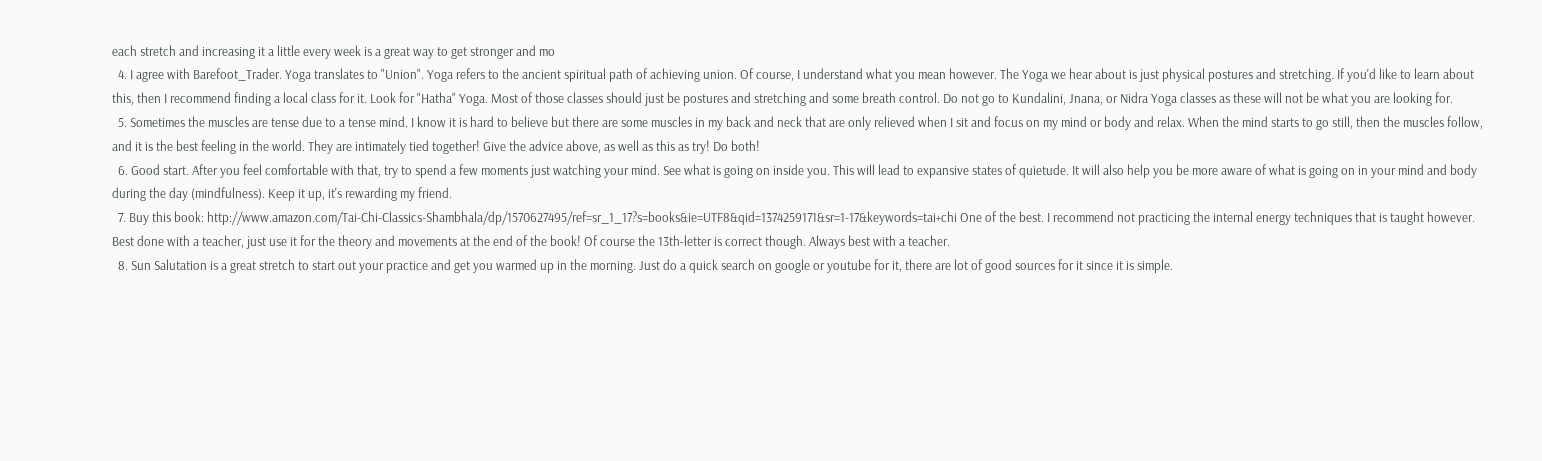each stretch and increasing it a little every week is a great way to get stronger and mo
  4. I agree with Barefoot_Trader. Yoga translates to "Union". Yoga refers to the ancient spiritual path of achieving union. Of course, I understand what you mean however. The Yoga we hear about is just physical postures and stretching. If you'd like to learn about this, then I recommend finding a local class for it. Look for "Hatha" Yoga. Most of those classes should just be postures and stretching and some breath control. Do not go to Kundalini, Jnana, or Nidra Yoga classes as these will not be what you are looking for.
  5. Sometimes the muscles are tense due to a tense mind. I know it is hard to believe but there are some muscles in my back and neck that are only relieved when I sit and focus on my mind or body and relax. When the mind starts to go still, then the muscles follow, and it is the best feeling in the world. They are intimately tied together! Give the advice above, as well as this as try! Do both!
  6. Good start. After you feel comfortable with that, try to spend a few moments just watching your mind. See what is going on inside you. This will lead to expansive states of quietude. It will also help you be more aware of what is going on in your mind and body during the day (mindfulness). Keep it up, it's rewarding my friend.
  7. Buy this book: http://www.amazon.com/Tai-Chi-Classics-Shambhala/dp/1570627495/ref=sr_1_17?s=books&ie=UTF8&qid=1374259171&sr=1-17&keywords=tai+chi One of the best. I recommend not practicing the internal energy techniques that is taught however. Best done with a teacher, just use it for the theory and movements at the end of the book! Of course the 13th-letter is correct though. Always best with a teacher.
  8. Sun Salutation is a great stretch to start out your practice and get you warmed up in the morning. Just do a quick search on google or youtube for it, there are lot of good sources for it since it is simple.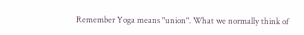Remember Yoga means "union". What we normally think of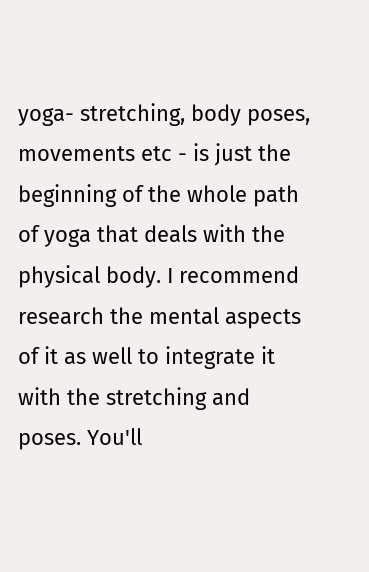yoga- stretching, body poses, movements etc - is just the beginning of the whole path of yoga that deals with the physical body. I recommend research the mental aspects of it as well to integrate it with the stretching and poses. You'll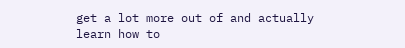get a lot more out of and actually learn how to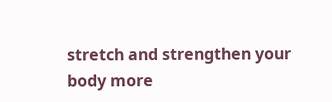stretch and strengthen your body more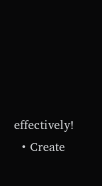effectively!
  • Create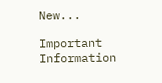New...

Important Information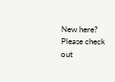New here? Please check out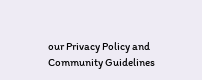our Privacy Policy and Community Guidelines